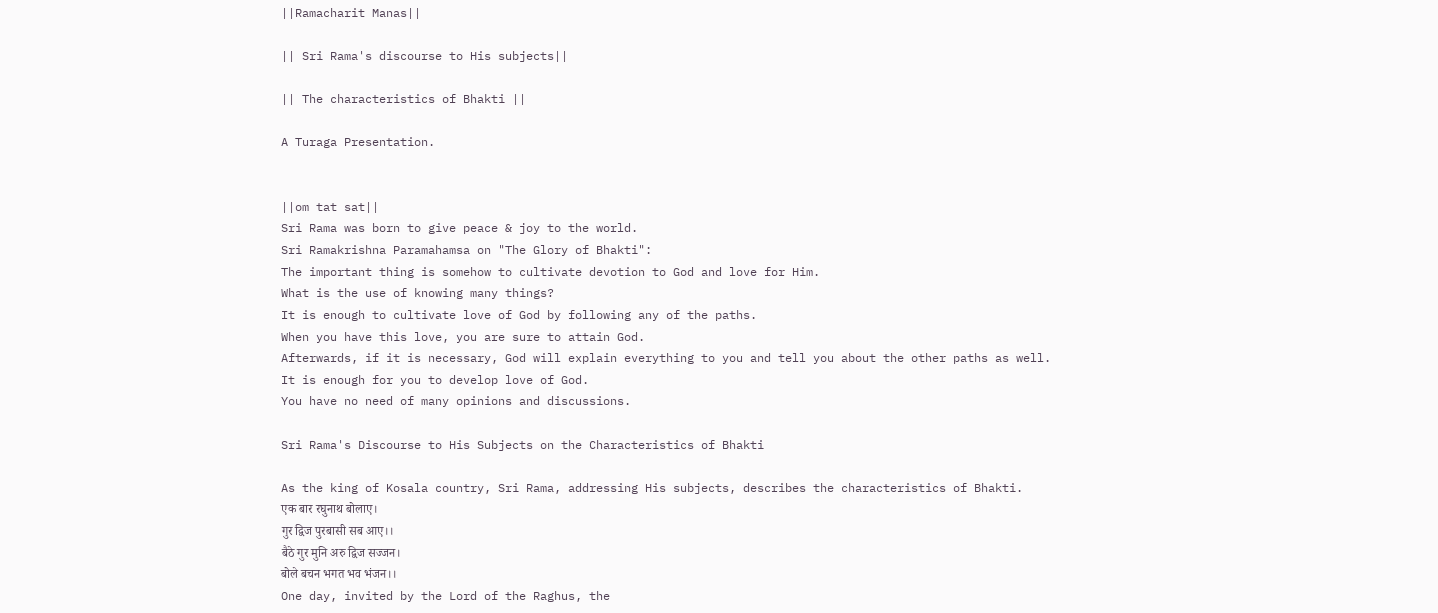||Ramacharit Manas||

|| Sri Rama's discourse to His subjects||

|| The characteristics of Bhakti ||

A Turaga Presentation.


||om tat sat||
Sri Rama was born to give peace & joy to the world.
Sri Ramakrishna Paramahamsa on "The Glory of Bhakti":
The important thing is somehow to cultivate devotion to God and love for Him.
What is the use of knowing many things?
It is enough to cultivate love of God by following any of the paths.
When you have this love, you are sure to attain God.
Afterwards, if it is necessary, God will explain everything to you and tell you about the other paths as well.
It is enough for you to develop love of God.
You have no need of many opinions and discussions.

Sri Rama's Discourse to His Subjects on the Characteristics of Bhakti

As the king of Kosala country, Sri Rama, addressing His subjects, describes the characteristics of Bhakti.
एक बार रघुनाथ बोलाए।
गुर द्विज पुरबासी सब आए।।
बैठे गुर मुनि अरु द्विज सज्जन।
बोले बचन भगत भव भंजन।।
One day, invited by the Lord of the Raghus, the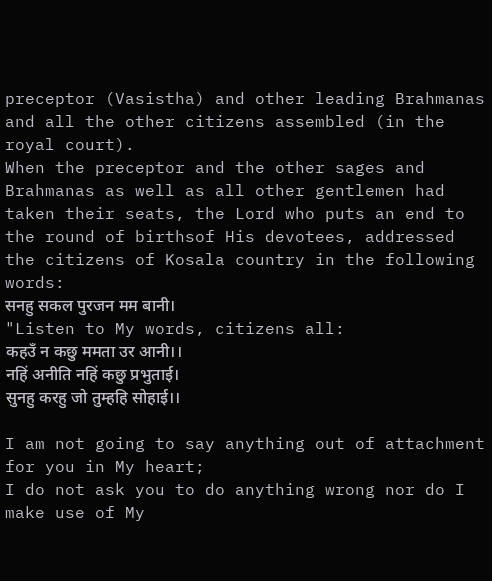preceptor (Vasistha) and other leading Brahmanas and all the other citizens assembled (in the royal court).
When the preceptor and the other sages and Brahmanas as well as all other gentlemen had taken their seats, the Lord who puts an end to the round of birthsof His devotees, addressed the citizens of Kosala country in the following words:
सनहु सकल पुरजन मम बानी।
"Listen to My words, citizens all:
कहउँ न कछु ममता उर आनी।।
नहिं अनीति नहिं कछु प्रभुताई।
सुनहु करहु जो तुम्हहि सोहाई।।

I am not going to say anything out of attachment for you in My heart;
I do not ask you to do anything wrong nor do I make use of My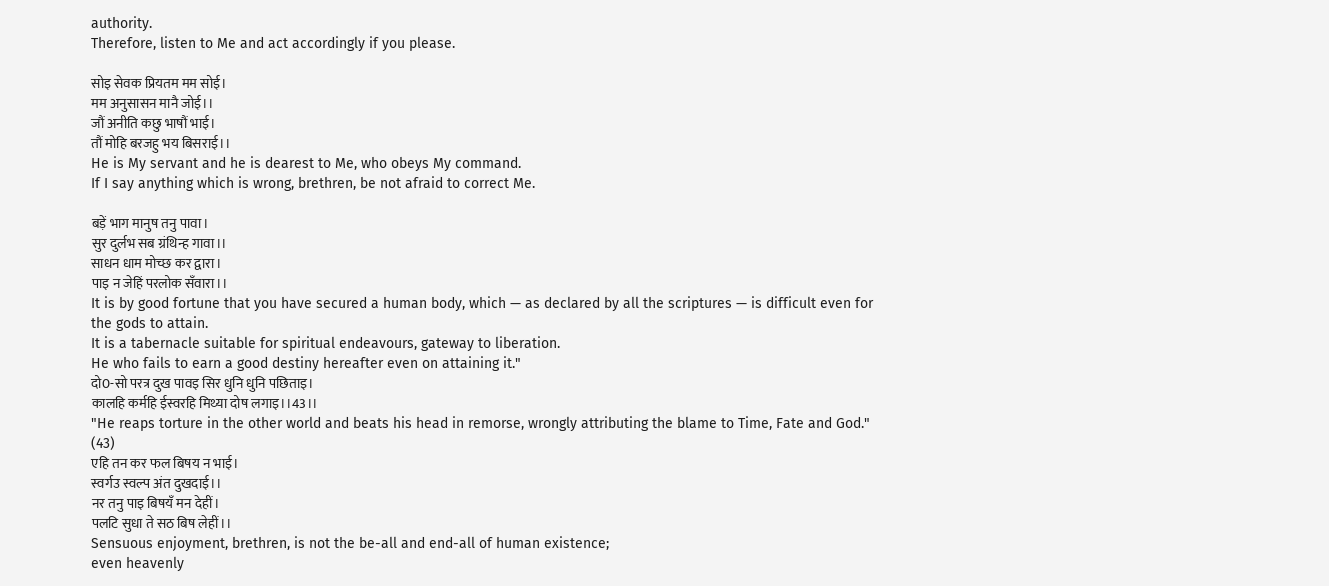authority.
Therefore, listen to Me and act accordingly if you please.

सोइ सेवक प्रियतम मम सोई।
मम अनुसासन मानै जोई।।
जौं अनीति कछु भाषौं भाई।
तौं मोहि बरजहु भय बिसराई।।
He is My servant and he is dearest to Me, who obeys My command.
If I say anything which is wrong, brethren, be not afraid to correct Me.

बड़ें भाग मानुष तनु पावा।
सुर दुर्लभ सब ग्रंथिन्ह गावा।।
साधन धाम मोच्छ कर द्वारा।
पाइ न जेहिं परलोक सँवारा।।
It is by good fortune that you have secured a human body, which — as declared by all the scriptures — is difficult even for the gods to attain.
It is a tabernacle suitable for spiritual endeavours, gateway to liberation.
He who fails to earn a good destiny hereafter even on attaining it."
दो0-सो परत्र दुख पावइ सिर धुनि धुनि पछिताइ।
कालहि कर्महि ईस्वरहि मिथ्या दोष लगाइ।।43।।
"He reaps torture in the other world and beats his head in remorse, wrongly attributing the blame to Time, Fate and God." (43)
एहि तन कर फल बिषय न भाई।
स्वर्गउ स्वल्प अंत दुखदाई।।
नर तनु पाइ बिषयँ मन देहीं।
पलटि सुधा ते सठ बिष लेहीं।।
Sensuous enjoyment, brethren, is not the be-all and end-all of human existence;
even heavenly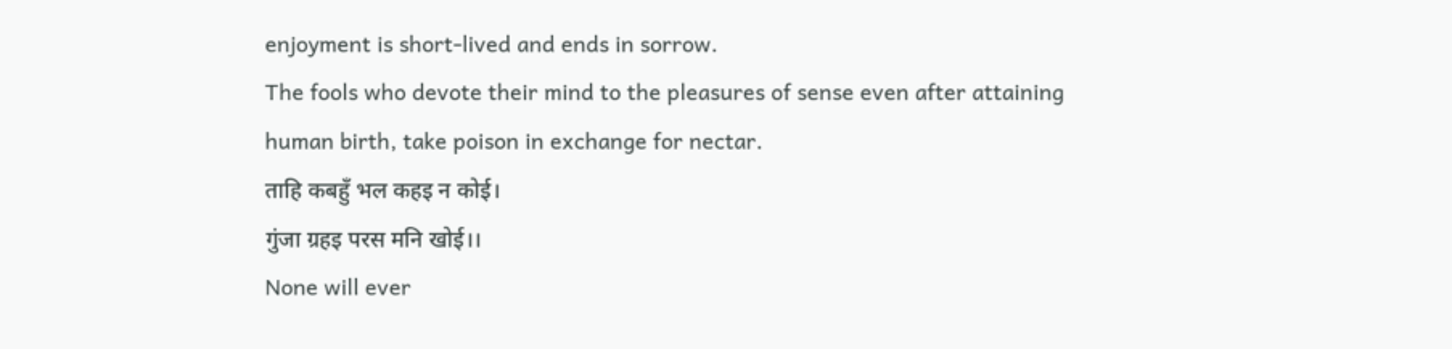enjoyment is short-lived and ends in sorrow.
The fools who devote their mind to the pleasures of sense even after attaining
human birth, take poison in exchange for nectar.
ताहि कबहुँ भल कहइ न कोई।
गुंजा ग्रहइ परस मनि खोई।।
None will ever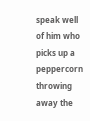speak well of him who picks up a peppercorn throwing away the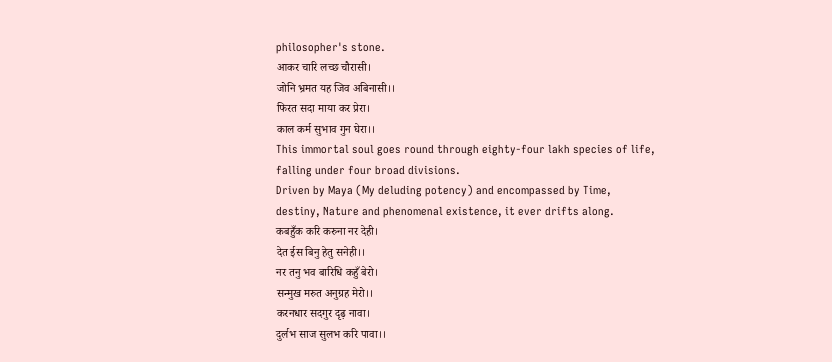philosopher's stone.
आकर चारि लच्छ चौरासी।
जोनि भ्रमत यह जिव अबिनासी।।
फिरत सदा माया कर प्रेरा।
काल कर्म सुभाव गुन घेरा।।
This immortal soul goes round through eighty-four lakh species of life, falling under four broad divisions.
Driven by Maya (My deluding potency) and encompassed by Time, destiny, Nature and phenomenal existence, it ever drifts along.
कबहुँक करि करुना नर देही।
देत ईस बिनु हेतु सनेही।।
नर तनु भव बारिधि कहुँ बेरो।
सन्मुख मरुत अनुग्रह मेरो।।
करनधार सदगुर दृढ़ नावा।
दुर्लभ साज सुलभ करि पावा।।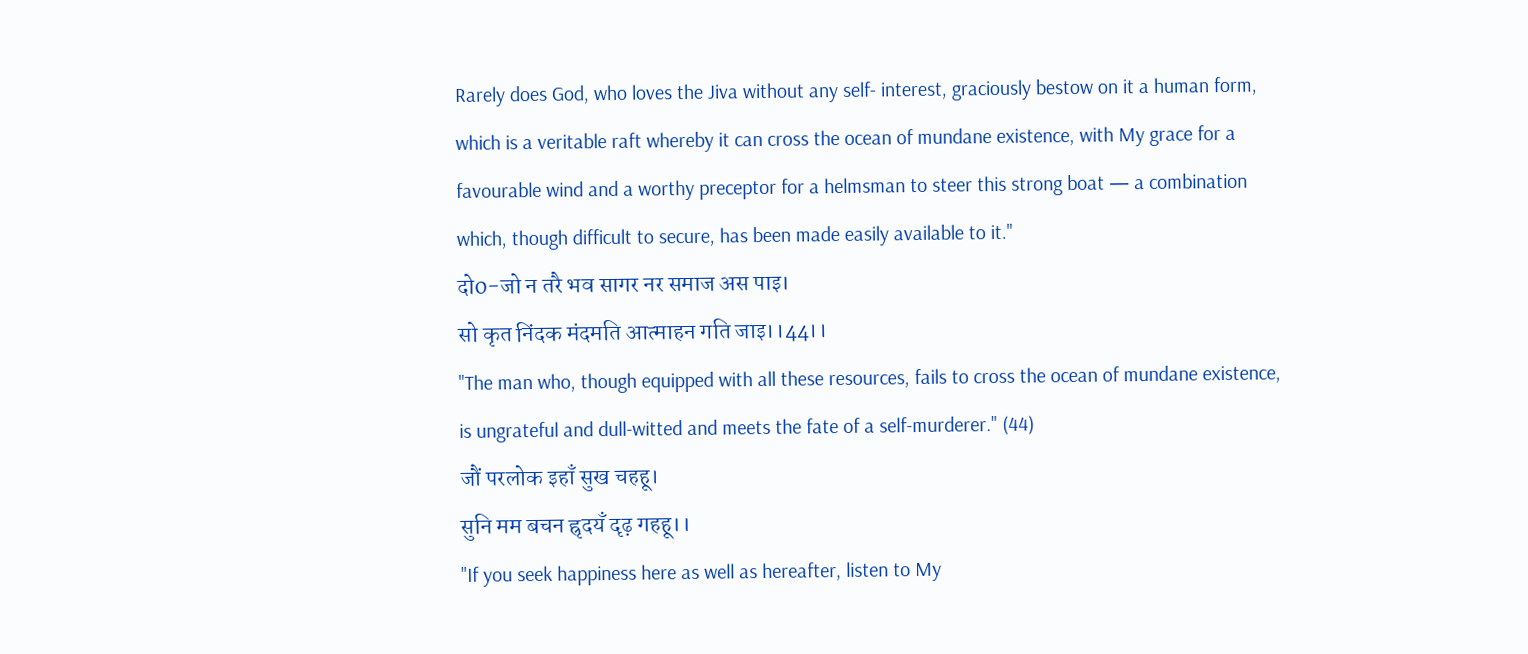Rarely does God, who loves the Jiva without any self- interest, graciously bestow on it a human form, which is a veritable raft whereby it can cross the ocean of mundane existence, with My grace for a favourable wind and a worthy preceptor for a helmsman to steer this strong boat — a combination which, though difficult to secure, has been made easily available to it."
दो0-जो न तरै भव सागर नर समाज अस पाइ।
सो कृत निंदक मंदमति आत्माहन गति जाइ।।44।।
"The man who, though equipped with all these resources, fails to cross the ocean of mundane existence, is ungrateful and dull-witted and meets the fate of a self-murderer." (44)
जौं परलोक इहाँ सुख चहहू।
सुनि मम बचन ह्रृदयँ दृढ़ गहहू।।
"If you seek happiness here as well as hereafter, listen to My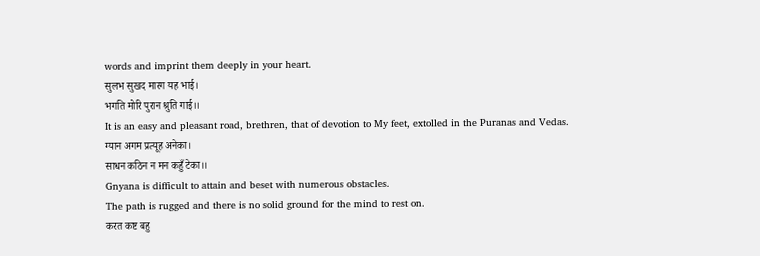words and imprint them deeply in your heart.
सुलभ सुखद मारग यह भाई।
भगति मोरि पुरान श्रुति गाई।।
It is an easy and pleasant road, brethren, that of devotion to My feet, extolled in the Puranas and Vedas.
ग्यान अगम प्रत्यूह अनेका।
साधन कठिन न मन कहुँ टेका।।
Gnyana is difficult to attain and beset with numerous obstacles.
The path is rugged and there is no solid ground for the mind to rest on.
करत कष्ट बहु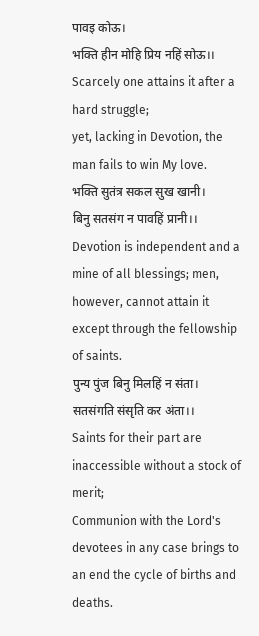पावइ कोऊ।
भक्ति हीन मोहि प्रिय नहिं सोऊ।।
Scarcely one attains it after a hard struggle;
yet, lacking in Devotion, the man fails to win My love.
भक्ति सुतंत्र सकल सुख खानी।
बिनु सतसंग न पावहिं प्रानी।।
Devotion is independent and a mine of all blessings; men, however, cannot attain it except through the fellowship of saints.
पुन्य पुंज बिनु मिलहिं न संता।
सतसंगति संसृति कर अंता।।
Saints for their part are inaccessible without a stock of merit;
Communion with the Lord's devotees in any case brings to an end the cycle of births and deaths.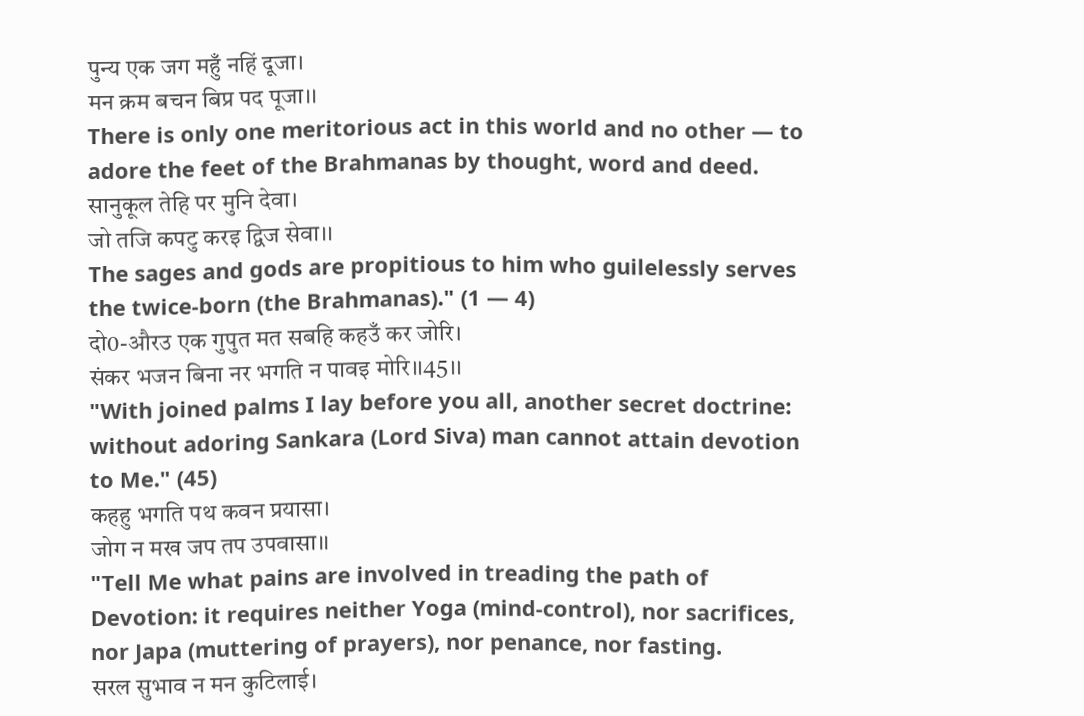पुन्य एक जग महुँ नहिं दूजा।
मन क्रम बचन बिप्र पद पूजा।।
There is only one meritorious act in this world and no other — to adore the feet of the Brahmanas by thought, word and deed.
सानुकूल तेहि पर मुनि देवा।
जो तजि कपटु करइ द्विज सेवा।।
The sages and gods are propitious to him who guilelessly serves the twice-born (the Brahmanas)." (1 — 4)
दो0-औरउ एक गुपुत मत सबहि कहउँ कर जोरि।
संकर भजन बिना नर भगति न पावइ मोरि।।45।।
"With joined palms I lay before you all, another secret doctrine: without adoring Sankara (Lord Siva) man cannot attain devotion to Me." (45)
कहहु भगति पथ कवन प्रयासा।
जोग न मख जप तप उपवासा।।
"Tell Me what pains are involved in treading the path of Devotion: it requires neither Yoga (mind-control), nor sacrifices, nor Japa (muttering of prayers), nor penance, nor fasting.
सरल सुभाव न मन कुटिलाई।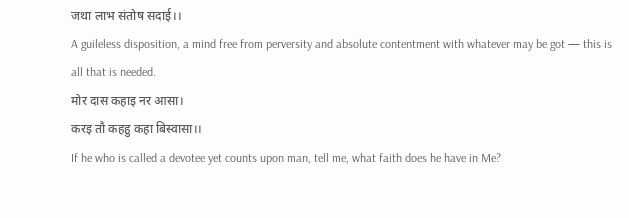जथा लाभ संतोष सदाई।।
A guileless disposition, a mind free from perversity and absolute contentment with whatever may be got — this is all that is needed.
मोर दास कहाइ नर आसा।
करइ तौ कहहु कहा बिस्वासा।।
If he who is called a devotee yet counts upon man, tell me, what faith does he have in Me?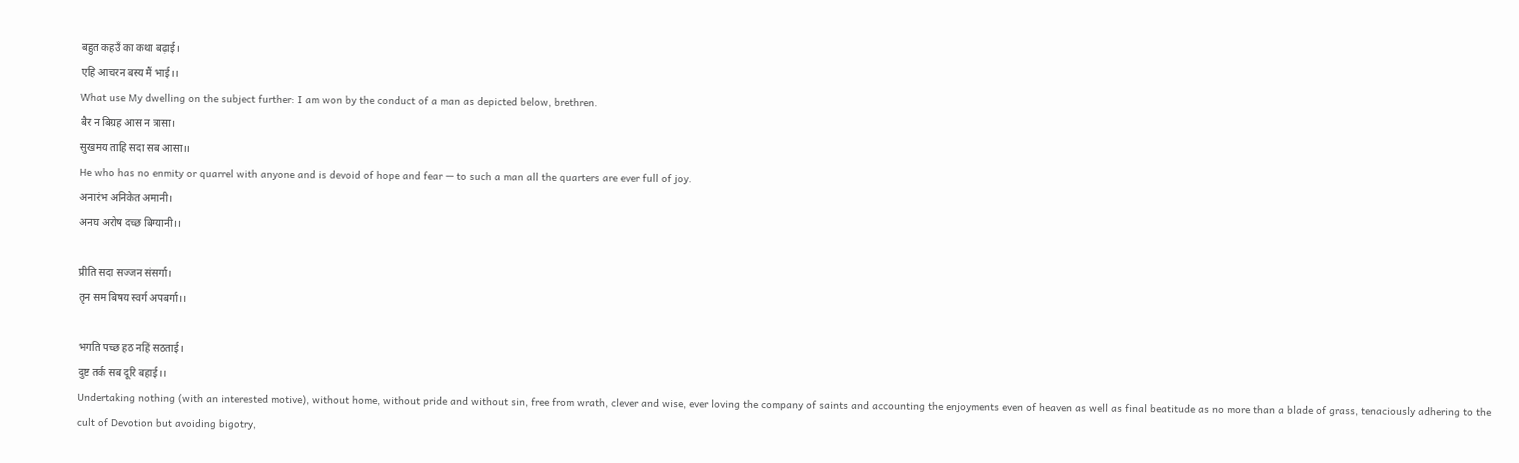बहुत कहउँ का कथा बढ़ाई।
एहि आचरन बस्य मैं भाई।।
What use My dwelling on the subject further: I am won by the conduct of a man as depicted below, brethren.
बैर न बिग्रह आस न त्रासा।
सुखमय ताहि सदा सब आसा।।
He who has no enmity or quarrel with anyone and is devoid of hope and fear — to such a man all the quarters are ever full of joy.
अनारंभ अनिकेत अमानी।
अनघ अरोष दच्छ बिग्यानी।।

प्रीति सदा सज्जन संसर्गा।
तृन सम बिषय स्वर्ग अपबर्गा।।

भगति पच्छ हठ नहिं सठताई।
दुष्ट तर्क सब दूरि बहाई।।
Undertaking nothing (with an interested motive), without home, without pride and without sin, free from wrath, clever and wise, ever loving the company of saints and accounting the enjoyments even of heaven as well as final beatitude as no more than a blade of grass, tenaciously adhering to the cult of Devotion but avoiding bigotry,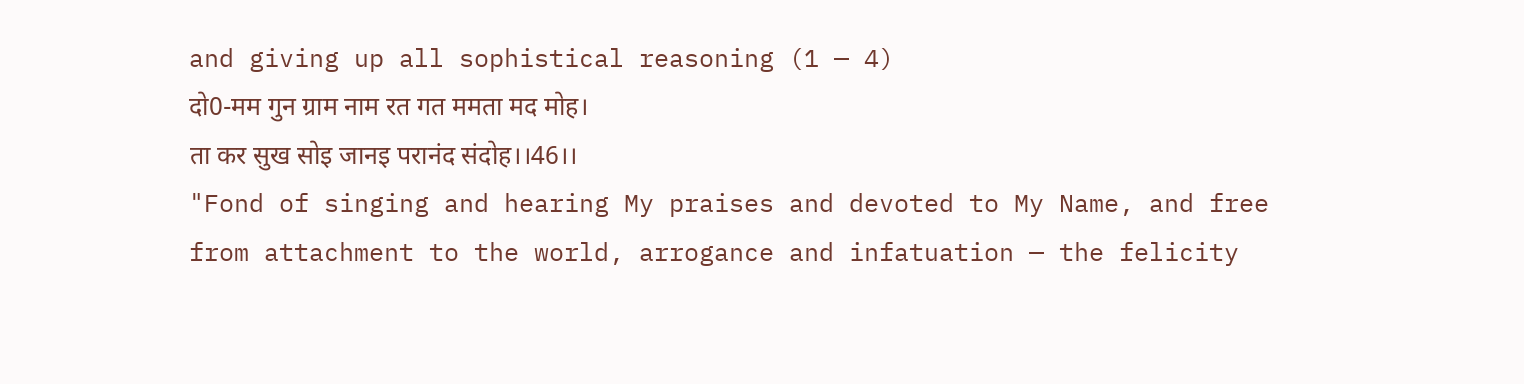and giving up all sophistical reasoning (1 — 4)
दो0-मम गुन ग्राम नाम रत गत ममता मद मोह।
ता कर सुख सोइ जानइ परानंद संदोह।।46।।
"Fond of singing and hearing My praises and devoted to My Name, and free from attachment to the world, arrogance and infatuation — the felicity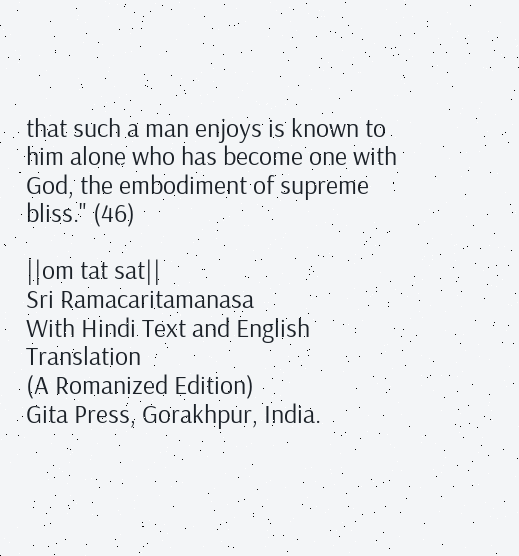that such a man enjoys is known to him alone who has become one with God, the embodiment of supreme bliss." (46)

||om tat sat||
Sri Ramacaritamanasa
With Hindi Text and English Translation
(A Romanized Edition)
Gita Press, Gorakhpur, India.